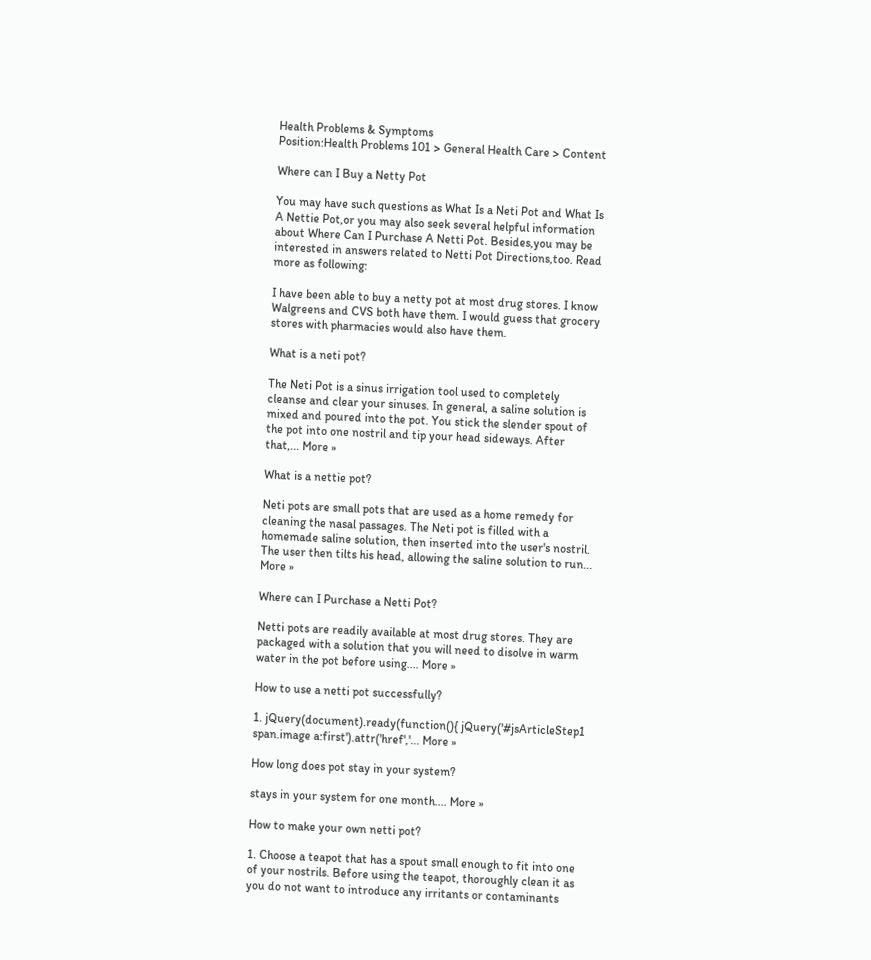Health Problems & Symptoms
Position:Health Problems 101 > General Health Care > Content

Where can I Buy a Netty Pot

You may have such questions as What Is a Neti Pot and What Is A Nettie Pot,or you may also seek several helpful information about Where Can I Purchase A Netti Pot. Besides,you may be interested in answers related to Netti Pot Directions,too. Read more as following:

I have been able to buy a netty pot at most drug stores. I know Walgreens and CVS both have them. I would guess that grocery stores with pharmacies would also have them.

What is a neti pot?

The Neti Pot is a sinus irrigation tool used to completely cleanse and clear your sinuses. In general, a saline solution is mixed and poured into the pot. You stick the slender spout of the pot into one nostril and tip your head sideways. After that,... More »

What is a nettie pot?

Neti pots are small pots that are used as a home remedy for cleaning the nasal passages. The Neti pot is filled with a homemade saline solution, then inserted into the user's nostril. The user then tilts his head, allowing the saline solution to run... More »

Where can I Purchase a Netti Pot?

Netti pots are readily available at most drug stores. They are packaged with a solution that you will need to disolve in warm water in the pot before using.... More »

How to use a netti pot successfully?

1. jQuery(document).ready(function(){ jQuery('#jsArticleStep1 span.image a:first').attr('href','... More »

How long does pot stay in your system?

stays in your system for one month.... More »

How to make your own netti pot?

1. Choose a teapot that has a spout small enough to fit into one of your nostrils. Before using the teapot, thoroughly clean it as you do not want to introduce any irritants or contaminants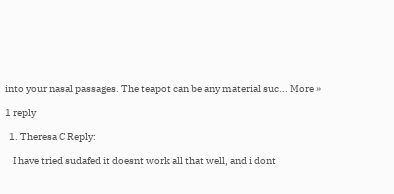into your nasal passages. The teapot can be any material suc... More »

1 reply

  1. Theresa C Reply:

    I have tried sudafed it doesnt work all that well, and i dont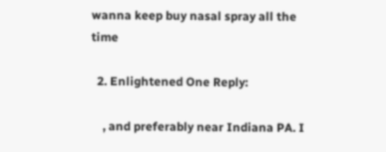wanna keep buy nasal spray all the time

  2. Enlightened One Reply:

    , and preferably near Indiana PA. I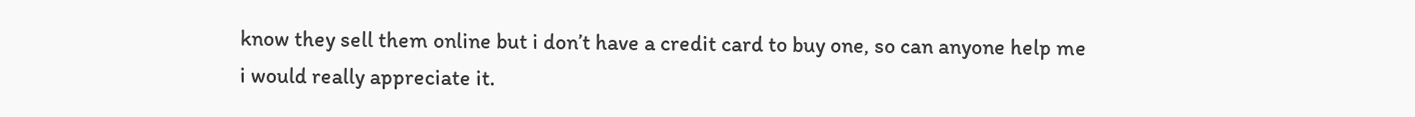know they sell them online but i don’t have a credit card to buy one, so can anyone help me i would really appreciate it.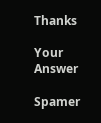Thanks

Your Answer

Spamer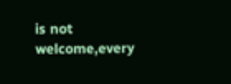is not welcome,every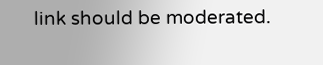link should be moderated.